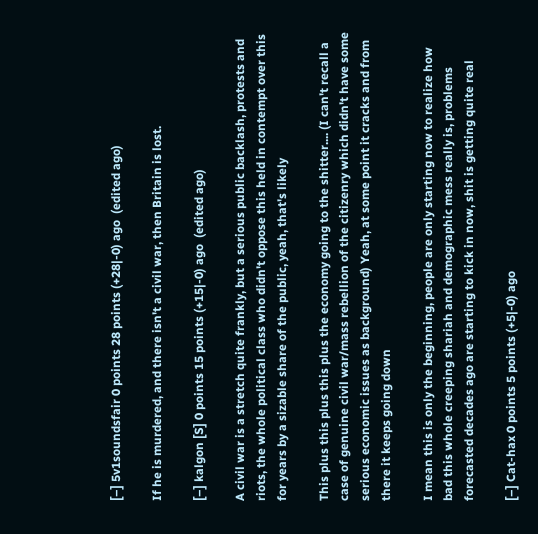[–] 5v1soundsfair 0 points 28 points (+28|-0) ago  (edited ago)

If he is murdered, and there isn't a civil war, then Britain is lost.

[–] kalgon [S] 0 points 15 points (+15|-0) ago  (edited ago)

A civil war is a stretch quite frankly, but a serious public backlash, protests and riots, the whole political class who didn't oppose this held in contempt over this for years by a sizable share of the public, yeah, that's likely

This plus this plus this plus the economy going to the shitter.... (I can't recall a case of genuine civil war/mass rebellion of the citizenry which didn't have some serious economic issues as background) Yeah, at some point it cracks and from there it keeps going down

I mean this is only the beginning, people are only starting now to realize how bad this whole creeping shariah and demographic mess really is, problems forecasted decades ago are starting to kick in now, shit is getting quite real

[–] Cat-hax 0 points 5 points (+5|-0) ago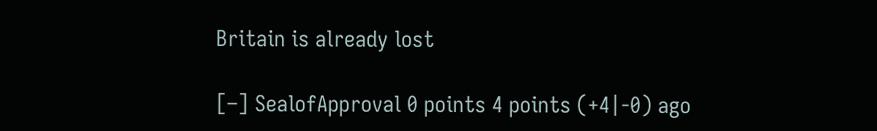Britain is already lost

[–] SealofApproval 0 points 4 points (+4|-0) ago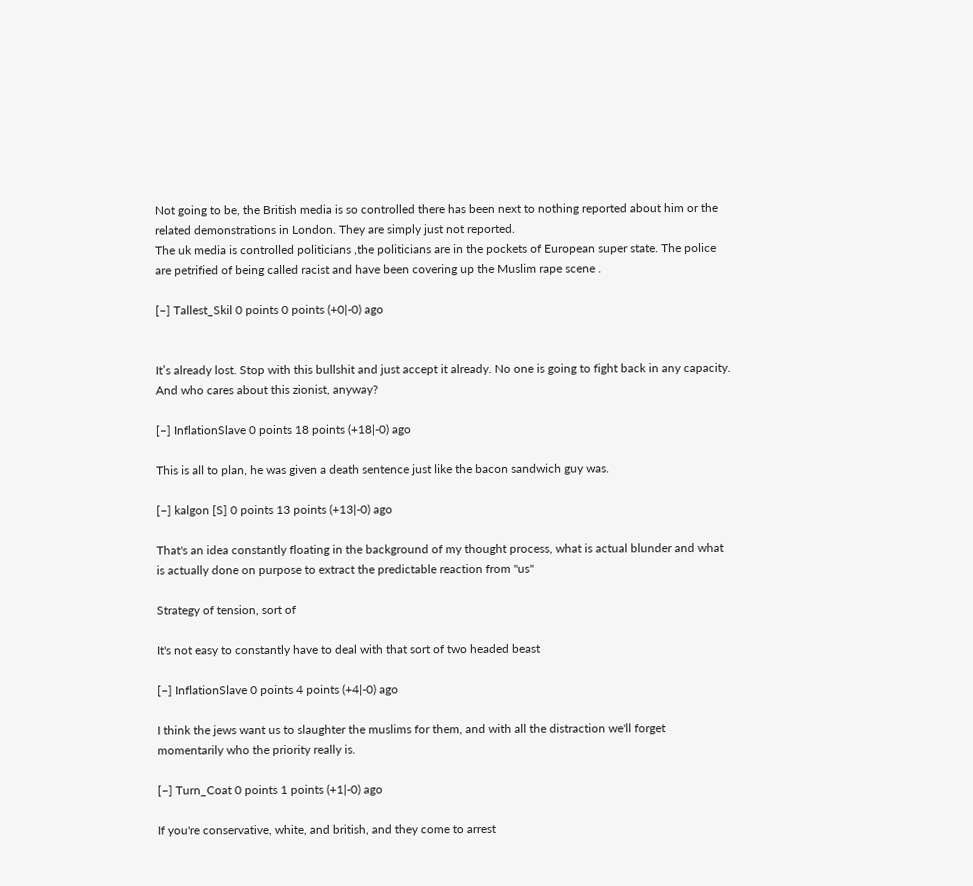Not going to be, the British media is so controlled there has been next to nothing reported about him or the related demonstrations in London. They are simply just not reported.
The uk media is controlled politicians ,the politicians are in the pockets of European super state. The police are petrified of being called racist and have been covering up the Muslim rape scene .

[–] Tallest_Skil 0 points 0 points (+0|-0) ago


It’s already lost. Stop with this bullshit and just accept it already. No one is going to fight back in any capacity. And who cares about this zionist, anyway?

[–] InflationSlave 0 points 18 points (+18|-0) ago

This is all to plan, he was given a death sentence just like the bacon sandwich guy was.

[–] kalgon [S] 0 points 13 points (+13|-0) ago

That's an idea constantly floating in the background of my thought process, what is actual blunder and what is actually done on purpose to extract the predictable reaction from "us"

Strategy of tension, sort of

It's not easy to constantly have to deal with that sort of two headed beast

[–] InflationSlave 0 points 4 points (+4|-0) ago

I think the jews want us to slaughter the muslims for them, and with all the distraction we'll forget momentarily who the priority really is.

[–] Turn_Coat 0 points 1 points (+1|-0) ago

If you're conservative, white, and british, and they come to arrest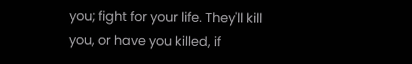you; fight for your life. They'll kill you, or have you killed, if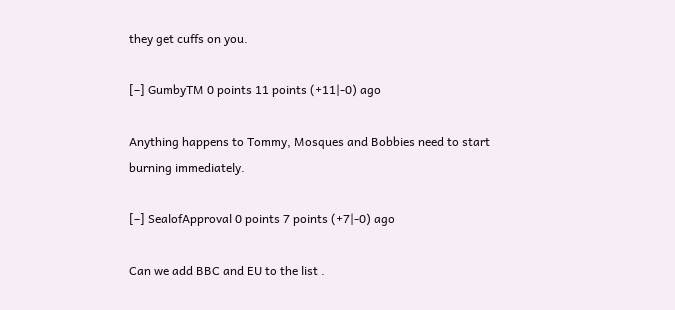they get cuffs on you.

[–] GumbyTM 0 points 11 points (+11|-0) ago

Anything happens to Tommy, Mosques and Bobbies need to start burning immediately.

[–] SealofApproval 0 points 7 points (+7|-0) ago

Can we add BBC and EU to the list .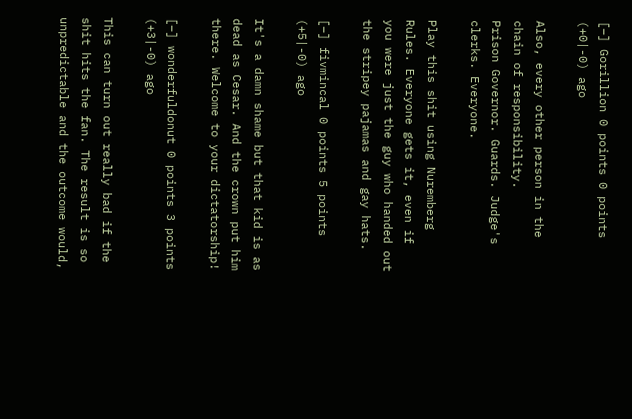[–] Gorillion 0 points 0 points (+0|-0) ago

Also, every other person in the chain of responsibility.
Prison Governor. Guards. Judge's clerks. Everyone.

Play this shit using Nuremberg Rules. Everyone gets it, even if
you were just the guy who handed out the stripey pajamas and gay hats.

[–] fivmincal 0 points 5 points (+5|-0) ago

It's a damn shame but that kid is as dead as Cesar. And the crown put him there. Welcome to your dictatorship!

[–] wonderfuldonut 0 points 3 points (+3|-0) ago

This can turn out really bad if the shit hits the fan. The result is so unpredictable and the outcome would,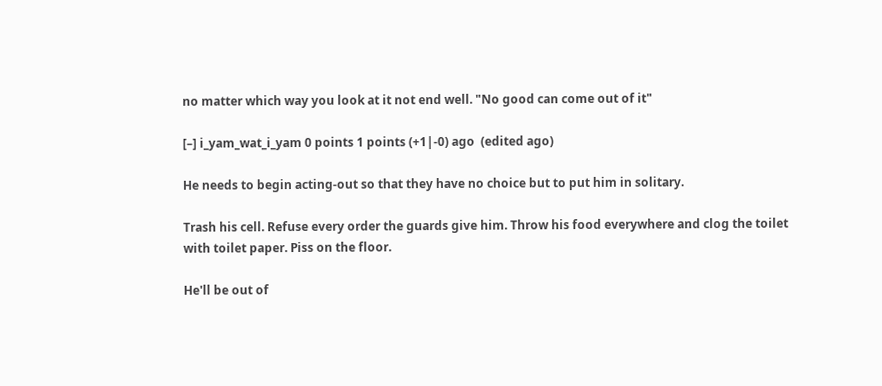no matter which way you look at it not end well. "No good can come out of it"

[–] i_yam_wat_i_yam 0 points 1 points (+1|-0) ago  (edited ago)

He needs to begin acting-out so that they have no choice but to put him in solitary.

Trash his cell. Refuse every order the guards give him. Throw his food everywhere and clog the toilet with toilet paper. Piss on the floor.

He'll be out of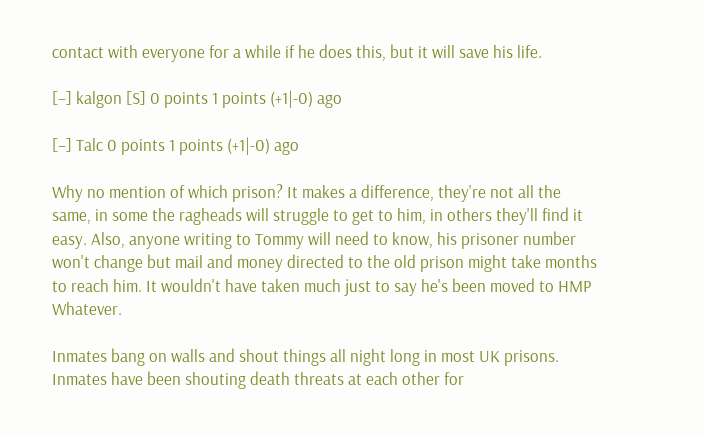contact with everyone for a while if he does this, but it will save his life.

[–] kalgon [S] 0 points 1 points (+1|-0) ago

[–] Talc 0 points 1 points (+1|-0) ago

Why no mention of which prison? It makes a difference, they're not all the same, in some the ragheads will struggle to get to him, in others they'll find it easy. Also, anyone writing to Tommy will need to know, his prisoner number won't change but mail and money directed to the old prison might take months to reach him. It wouldn't have taken much just to say he's been moved to HMP Whatever.

Inmates bang on walls and shout things all night long in most UK prisons. Inmates have been shouting death threats at each other for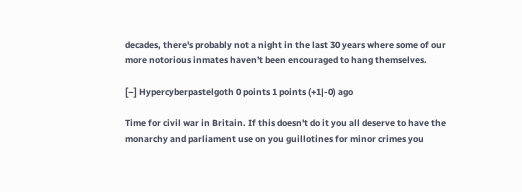decades, there's probably not a night in the last 30 years where some of our more notorious inmates haven't been encouraged to hang themselves.

[–] Hypercyberpastelgoth 0 points 1 points (+1|-0) ago

Time for civil war in Britain. If this doesn't do it you all deserve to have the monarchy and parliament use on you guillotines for minor crimes you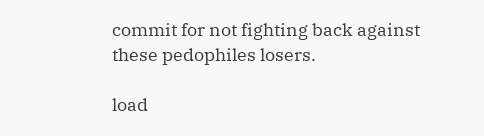commit for not fighting back against these pedophiles losers.

load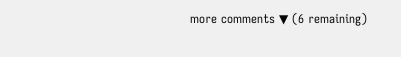more comments ▼ (6 remaining)